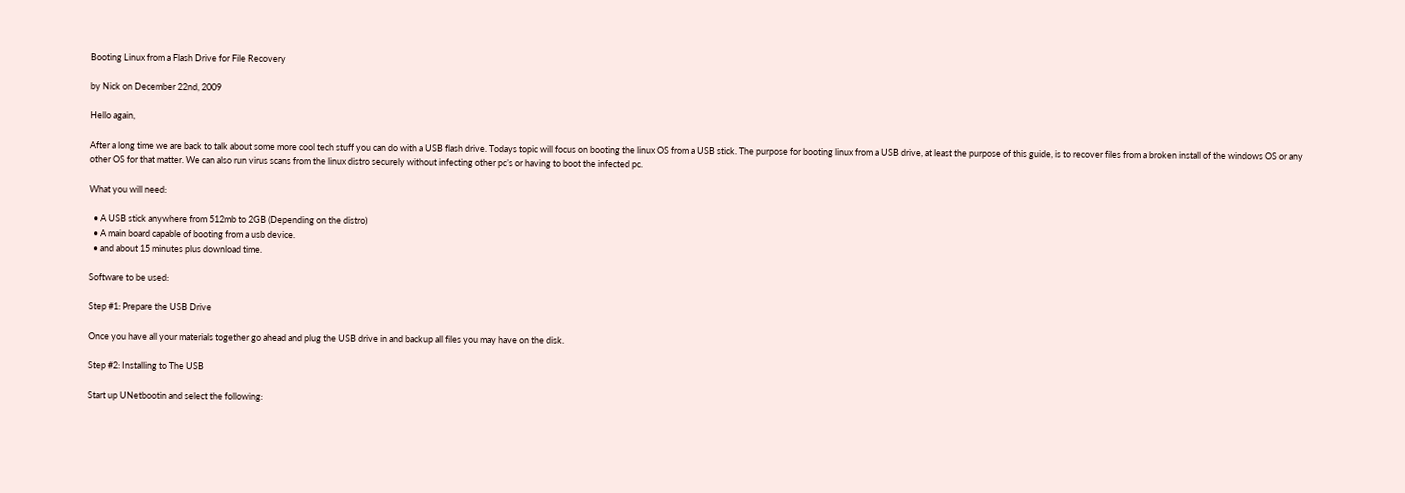Booting Linux from a Flash Drive for File Recovery

by Nick on December 22nd, 2009

Hello again,

After a long time we are back to talk about some more cool tech stuff you can do with a USB flash drive. Todays topic will focus on booting the linux OS from a USB stick. The purpose for booting linux from a USB drive, at least the purpose of this guide, is to recover files from a broken install of the windows OS or any other OS for that matter. We can also run virus scans from the linux distro securely without infecting other pc’s or having to boot the infected pc.

What you will need:

  • A USB stick anywhere from 512mb to 2GB (Depending on the distro)
  • A main board capable of booting from a usb device.
  • and about 15 minutes plus download time.

Software to be used:

Step #1: Prepare the USB Drive

Once you have all your materials together go ahead and plug the USB drive in and backup all files you may have on the disk.

Step #2: Installing to The USB

Start up UNetbootin and select the following: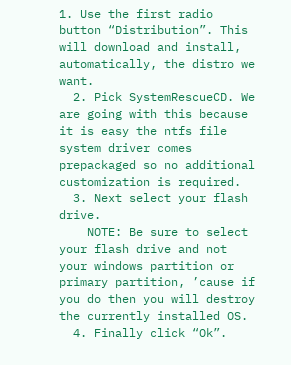1. Use the first radio button “Distribution”. This will download and install, automatically, the distro we want.
  2. Pick SystemRescueCD. We are going with this because it is easy the ntfs file system driver comes prepackaged so no additional customization is required.
  3. Next select your flash drive.
    NOTE: Be sure to select your flash drive and not your windows partition or primary partition, ’cause if you do then you will destroy the currently installed OS.
  4. Finally click “Ok”.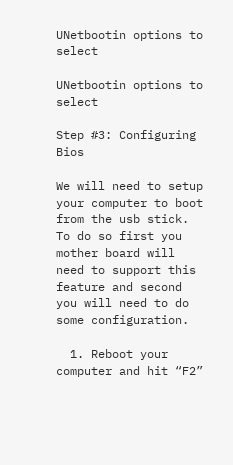UNetbootin options to select

UNetbootin options to select

Step #3: Configuring Bios

We will need to setup your computer to boot from the usb stick. To do so first you mother board will need to support this feature and second you will need to do some configuration.

  1. Reboot your computer and hit “F2”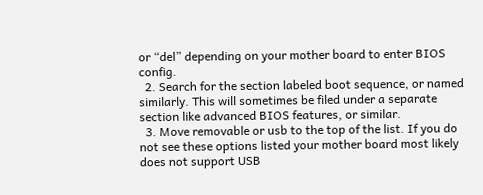or “del” depending on your mother board to enter BIOS config.
  2. Search for the section labeled boot sequence, or named similarly. This will sometimes be filed under a separate section like advanced BIOS features, or similar.
  3. Move removable or usb to the top of the list. If you do not see these options listed your mother board most likely does not support USB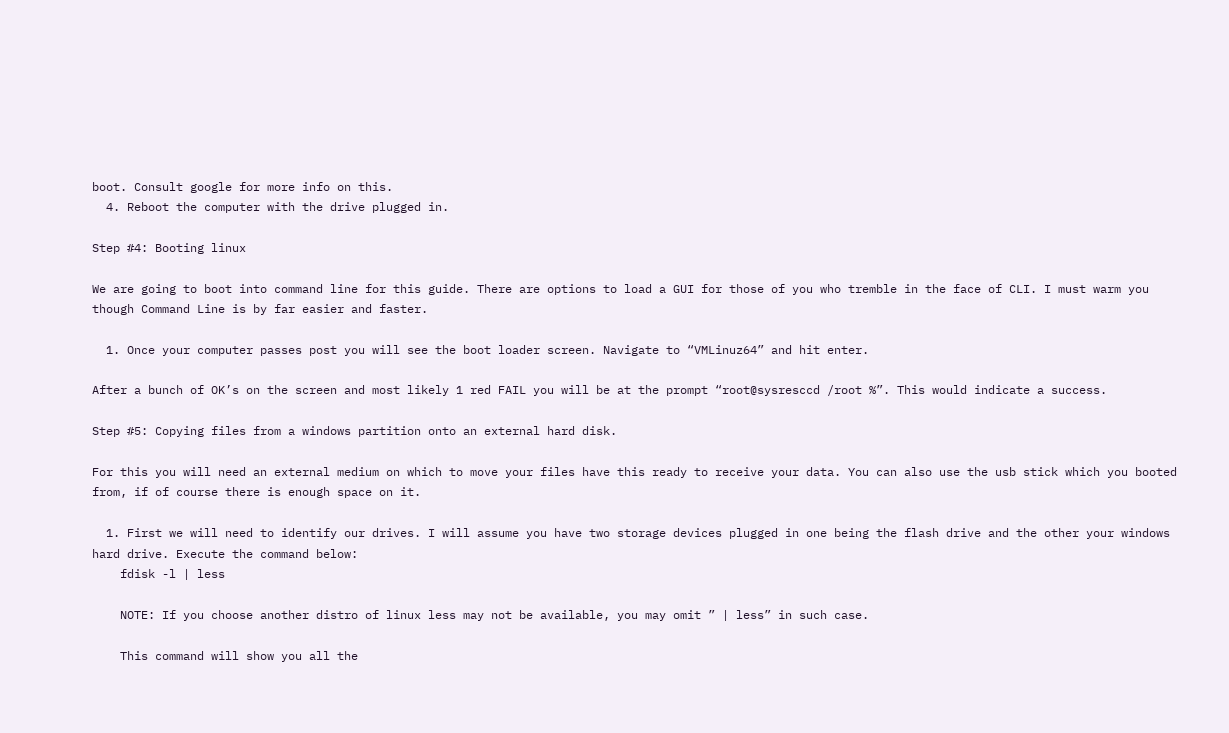boot. Consult google for more info on this.
  4. Reboot the computer with the drive plugged in.

Step #4: Booting linux

We are going to boot into command line for this guide. There are options to load a GUI for those of you who tremble in the face of CLI. I must warm you though Command Line is by far easier and faster.

  1. Once your computer passes post you will see the boot loader screen. Navigate to “VMLinuz64” and hit enter.

After a bunch of OK’s on the screen and most likely 1 red FAIL you will be at the prompt “root@sysresccd /root %”. This would indicate a success.

Step #5: Copying files from a windows partition onto an external hard disk.

For this you will need an external medium on which to move your files have this ready to receive your data. You can also use the usb stick which you booted from, if of course there is enough space on it.

  1. First we will need to identify our drives. I will assume you have two storage devices plugged in one being the flash drive and the other your windows hard drive. Execute the command below:
    fdisk -l | less

    NOTE: If you choose another distro of linux less may not be available, you may omit ” | less” in such case.

    This command will show you all the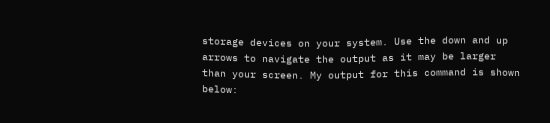storage devices on your system. Use the down and up arrows to navigate the output as it may be larger than your screen. My output for this command is shown below: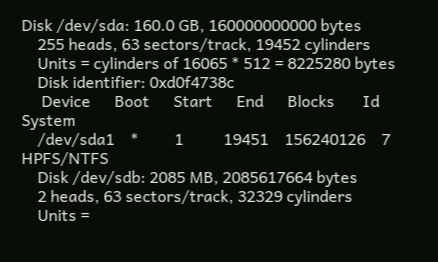Disk /dev/sda: 160.0 GB, 160000000000 bytes
    255 heads, 63 sectors/track, 19452 cylinders
    Units = cylinders of 16065 * 512 = 8225280 bytes
    Disk identifier: 0xd0f4738c
     Device      Boot      Start      End      Blocks       Id   System
    /dev/sda1    *         1          19451    156240126    7    HPFS/NTFS
    Disk /dev/sdb: 2085 MB, 2085617664 bytes
    2 heads, 63 sectors/track, 32329 cylinders
    Units =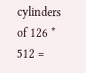cylinders of 126 * 512 =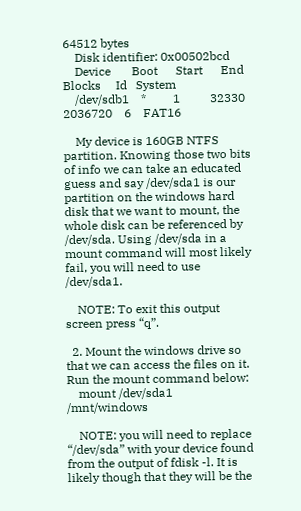64512 bytes
    Disk identifier: 0x00502bcd
    Device       Boot      Start      End      Blocks     Id   System
    /dev/sdb1    *         1          32330    2036720    6    FAT16

    My device is 160GB NTFS partition. Knowing those two bits of info we can take an educated guess and say /dev/sda1 is our partition on the windows hard disk that we want to mount, the whole disk can be referenced by /dev/sda. Using /dev/sda in a mount command will most likely fail, you will need to use /dev/sda1.

    NOTE: To exit this output screen press “q”.

  2. Mount the windows drive so that we can access the files on it. Run the mount command below:
    mount /dev/sda1 /mnt/windows

    NOTE: you will need to replace “/dev/sda” with your device found from the output of fdisk -l. It is likely though that they will be the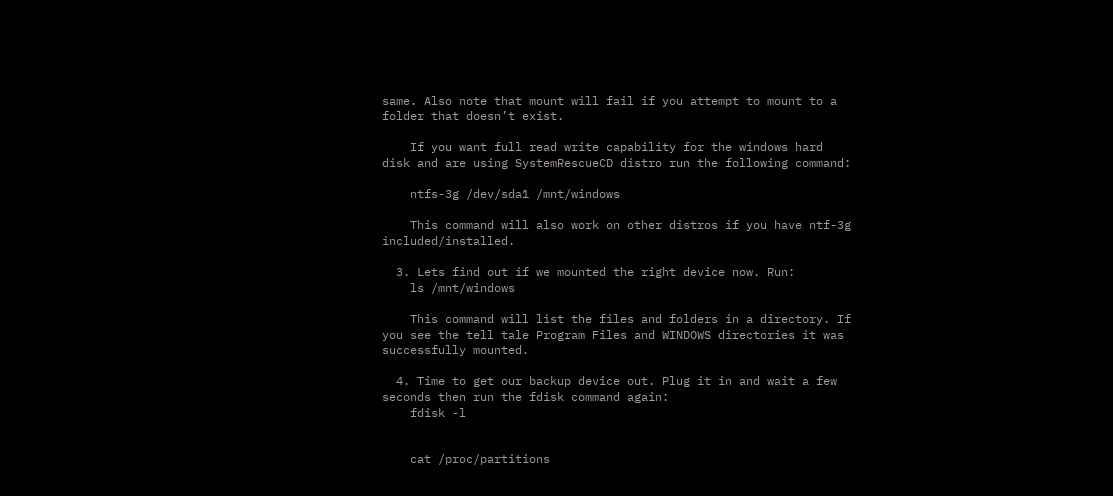same. Also note that mount will fail if you attempt to mount to a folder that doesn’t exist.

    If you want full read write capability for the windows hard disk and are using SystemRescueCD distro run the following command:

    ntfs-3g /dev/sda1 /mnt/windows

    This command will also work on other distros if you have ntf-3g included/installed.

  3. Lets find out if we mounted the right device now. Run:
    ls /mnt/windows

    This command will list the files and folders in a directory. If you see the tell tale Program Files and WINDOWS directories it was successfully mounted.

  4. Time to get our backup device out. Plug it in and wait a few seconds then run the fdisk command again:
    fdisk -l


    cat /proc/partitions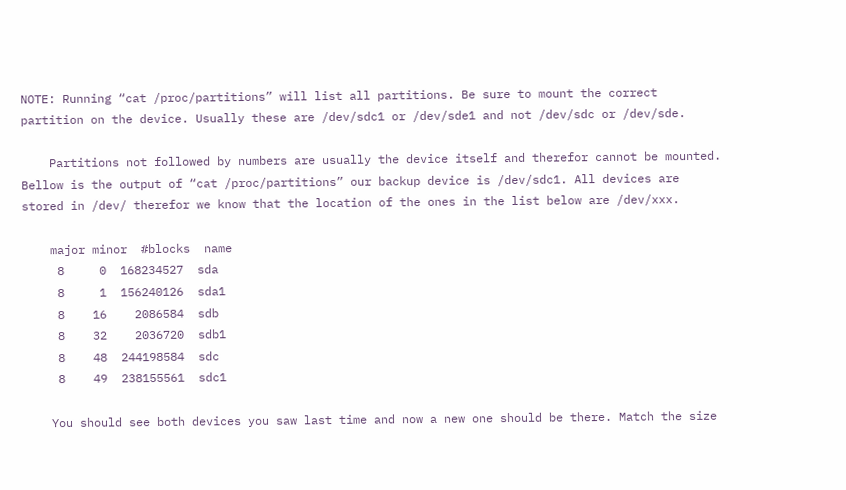NOTE: Running “cat /proc/partitions” will list all partitions. Be sure to mount the correct partition on the device. Usually these are /dev/sdc1 or /dev/sde1 and not /dev/sdc or /dev/sde.

    Partitions not followed by numbers are usually the device itself and therefor cannot be mounted. Bellow is the output of “cat /proc/partitions” our backup device is /dev/sdc1. All devices are stored in /dev/ therefor we know that the location of the ones in the list below are /dev/xxx.

    major minor  #blocks  name
     8     0  168234527  sda
     8     1  156240126  sda1
     8    16    2086584  sdb
     8    32    2036720  sdb1
     8    48  244198584  sdc
     8    49  238155561  sdc1

    You should see both devices you saw last time and now a new one should be there. Match the size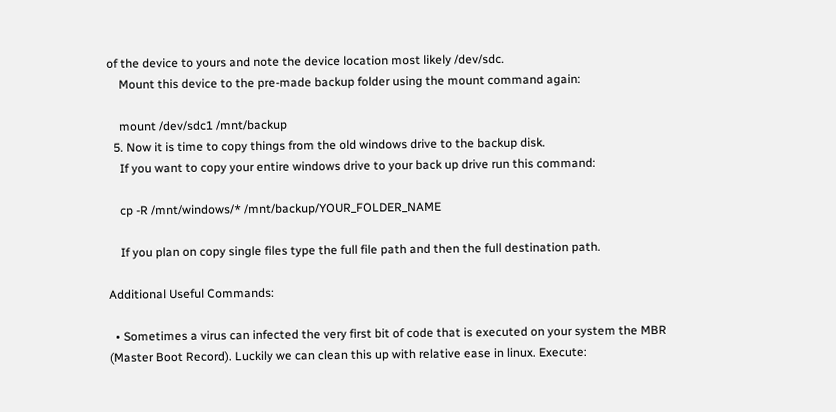of the device to yours and note the device location most likely /dev/sdc.
    Mount this device to the pre-made backup folder using the mount command again:

    mount /dev/sdc1 /mnt/backup
  5. Now it is time to copy things from the old windows drive to the backup disk.
    If you want to copy your entire windows drive to your back up drive run this command:

    cp -R /mnt/windows/* /mnt/backup/YOUR_FOLDER_NAME

    If you plan on copy single files type the full file path and then the full destination path.

Additional Useful Commands:

  • Sometimes a virus can infected the very first bit of code that is executed on your system the MBR (Master Boot Record). Luckily we can clean this up with relative ease in linux. Execute: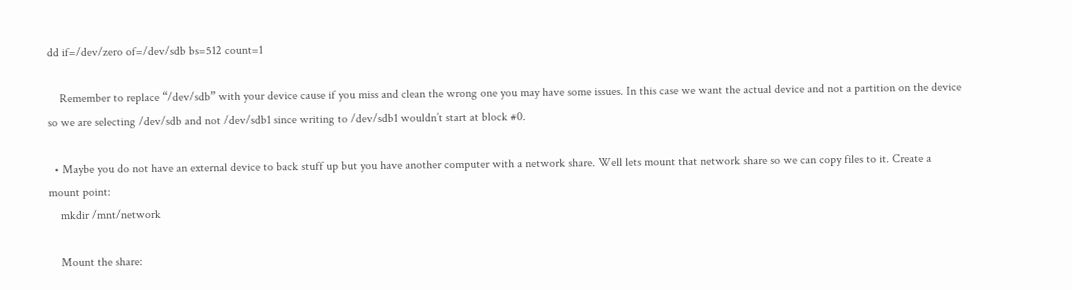dd if=/dev/zero of=/dev/sdb bs=512 count=1

    Remember to replace “/dev/sdb” with your device cause if you miss and clean the wrong one you may have some issues. In this case we want the actual device and not a partition on the device so we are selecting /dev/sdb and not /dev/sdb1 since writing to /dev/sdb1 wouldn’t start at block #0.

  • Maybe you do not have an external device to back stuff up but you have another computer with a network share. Well lets mount that network share so we can copy files to it. Create a mount point:
    mkdir /mnt/network

    Mount the share: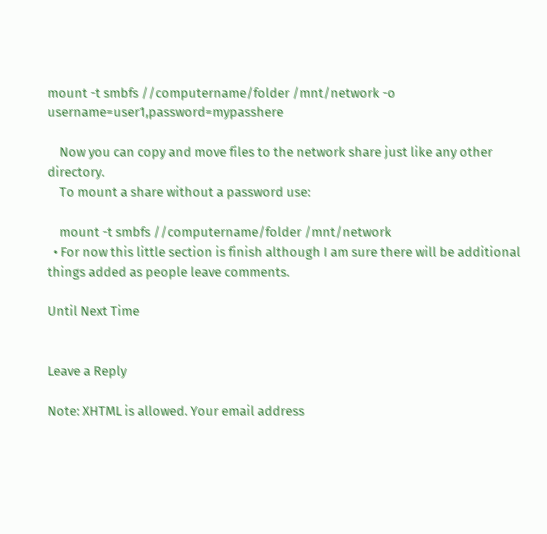mount -t smbfs //computername/folder /mnt/network -o username=user1,password=mypasshere

    Now you can copy and move files to the network share just like any other directory.
    To mount a share without a password use:

    mount -t smbfs //computername/folder /mnt/network
  • For now this little section is finish although I am sure there will be additional things added as people leave comments.

Until Next Time


Leave a Reply

Note: XHTML is allowed. Your email address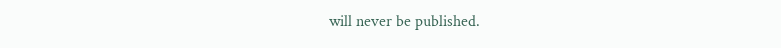will never be published.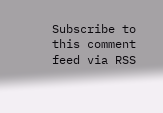Subscribe to this comment feed via RSS